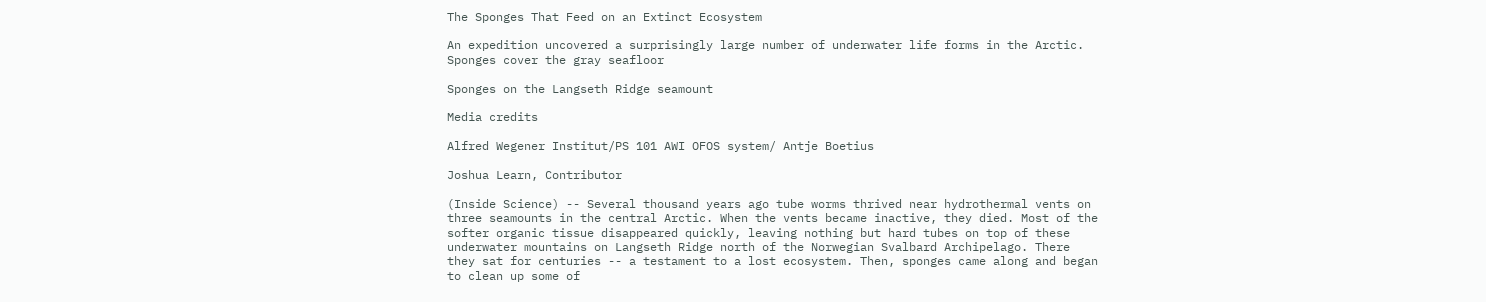The Sponges That Feed on an Extinct Ecosystem

An expedition uncovered a surprisingly large number of underwater life forms in the Arctic.
Sponges cover the gray seafloor

Sponges on the Langseth Ridge seamount

Media credits

Alfred Wegener Institut/PS 101 AWI OFOS system/ Antje Boetius

Joshua Learn, Contributor

(Inside Science) -- Several thousand years ago tube worms thrived near hydrothermal vents on three seamounts in the central Arctic. When the vents became inactive, they died. Most of the softer organic tissue disappeared quickly, leaving nothing but hard tubes on top of these underwater mountains on Langseth Ridge north of the Norwegian Svalbard Archipelago. There they sat for centuries -- a testament to a lost ecosystem. Then, sponges came along and began to clean up some of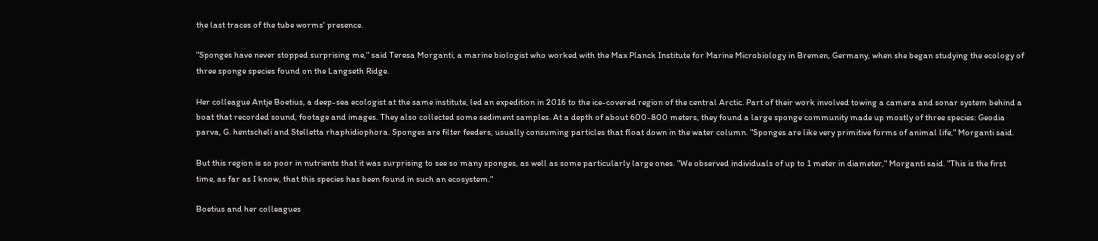the last traces of the tube worms' presence.

"Sponges have never stopped surprising me," said Teresa Morganti, a marine biologist who worked with the Max Planck Institute for Marine Microbiology in Bremen, Germany, when she began studying the ecology of three sponge species found on the Langseth Ridge.

Her colleague Antje Boetius, a deep-sea ecologist at the same institute, led an expedition in 2016 to the ice-covered region of the central Arctic. Part of their work involved towing a camera and sonar system behind a boat that recorded sound, footage and images. They also collected some sediment samples. At a depth of about 600-800 meters, they found a large sponge community made up mostly of three species: Geodia parva, G. hentscheli and Stelletta rhaphidiophora. Sponges are filter feeders, usually consuming particles that float down in the water column. "Sponges are like very primitive forms of animal life," Morganti said.

But this region is so poor in nutrients that it was surprising to see so many sponges, as well as some particularly large ones. "We observed individuals of up to 1 meter in diameter," Morganti said. "This is the first time, as far as I know, that this species has been found in such an ecosystem."

Boetius and her colleagues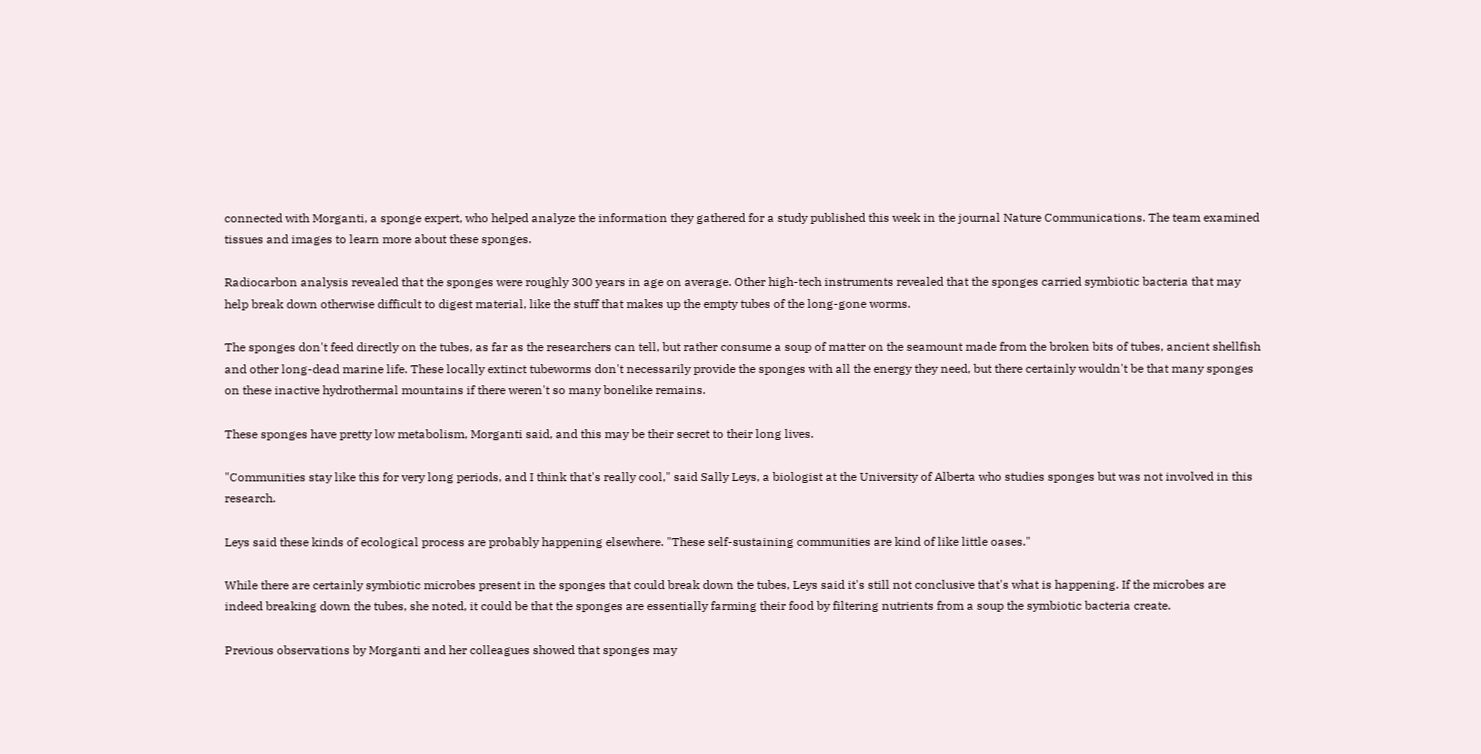connected with Morganti, a sponge expert, who helped analyze the information they gathered for a study published this week in the journal Nature Communications. The team examined tissues and images to learn more about these sponges.

Radiocarbon analysis revealed that the sponges were roughly 300 years in age on average. Other high-tech instruments revealed that the sponges carried symbiotic bacteria that may help break down otherwise difficult to digest material, like the stuff that makes up the empty tubes of the long-gone worms.

The sponges don't feed directly on the tubes, as far as the researchers can tell, but rather consume a soup of matter on the seamount made from the broken bits of tubes, ancient shellfish and other long-dead marine life. These locally extinct tubeworms don't necessarily provide the sponges with all the energy they need, but there certainly wouldn't be that many sponges on these inactive hydrothermal mountains if there weren't so many bonelike remains.

These sponges have pretty low metabolism, Morganti said, and this may be their secret to their long lives.

"Communities stay like this for very long periods, and I think that's really cool," said Sally Leys, a biologist at the University of Alberta who studies sponges but was not involved in this research.

Leys said these kinds of ecological process are probably happening elsewhere. "These self-sustaining communities are kind of like little oases."

While there are certainly symbiotic microbes present in the sponges that could break down the tubes, Leys said it's still not conclusive that's what is happening. If the microbes are indeed breaking down the tubes, she noted, it could be that the sponges are essentially farming their food by filtering nutrients from a soup the symbiotic bacteria create.

Previous observations by Morganti and her colleagues showed that sponges may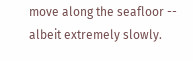move along the seafloor -- albeit extremely slowly.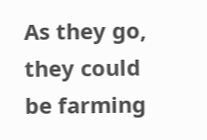As they go, they could be farming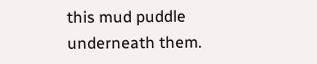this mud puddle underneath them.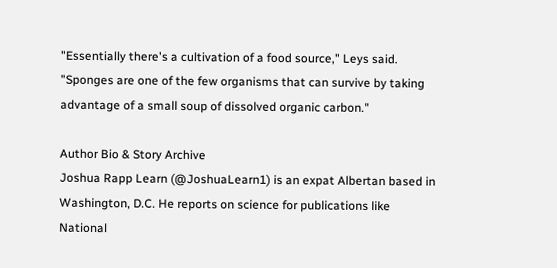"Essentially there's a cultivation of a food source," Leys said. "Sponges are one of the few organisms that can survive by taking advantage of a small soup of dissolved organic carbon."

Author Bio & Story Archive
Joshua Rapp Learn (@JoshuaLearn1) is an expat Albertan based in Washington, D.C. He reports on science for publications like National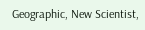Geographic, New Scientist,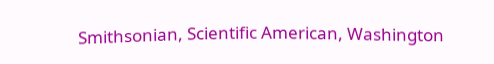Smithsonian, Scientific American, Washington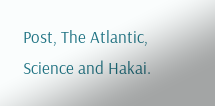Post, The Atlantic, Science and Hakai.